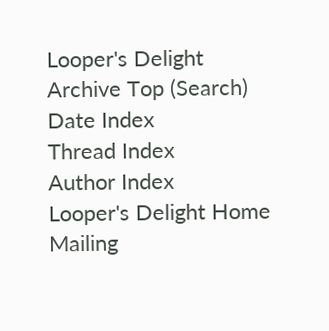Looper's Delight Archive Top (Search)
Date Index
Thread Index
Author Index
Looper's Delight Home
Mailing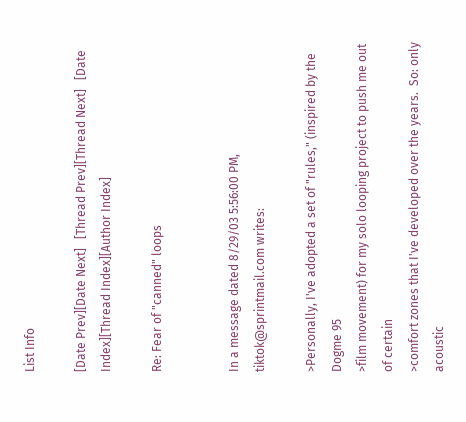List Info

[Date Prev][Date Next]   [Thread Prev][Thread Next]   [Date Index][Thread Index][Author Index]

Re: Fear of "canned" loops


In a message dated 8/29/03 5:56:00 PM, tiktok@sprintmail.com writes:

>Personally, I've adopted a set of "rules," (inspired by the Dogme 95
>film movement) for my solo looping project to push me out of certain
>comfort zones that I've developed over the years.  So: only acoustic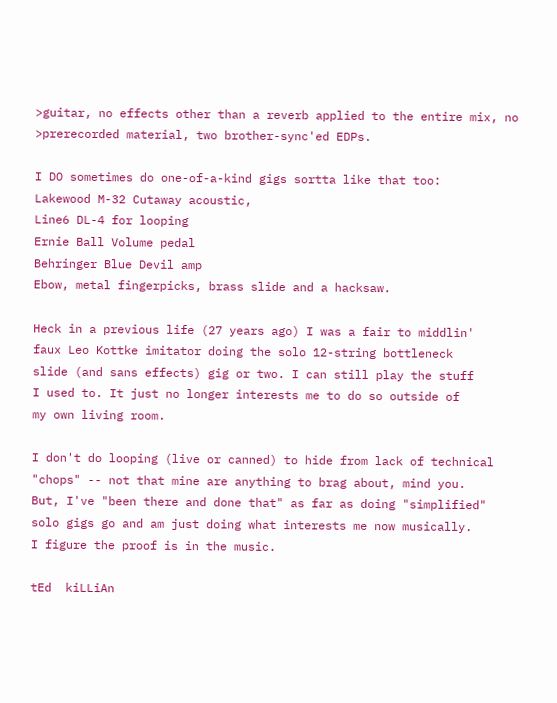>guitar, no effects other than a reverb applied to the entire mix, no
>prerecorded material, two brother-sync'ed EDPs.

I DO sometimes do one-of-a-kind gigs sortta like that too:
Lakewood M-32 Cutaway acoustic,
Line6 DL-4 for looping
Ernie Ball Volume pedal
Behringer Blue Devil amp
Ebow, metal fingerpicks, brass slide and a hacksaw.

Heck in a previous life (27 years ago) I was a fair to middlin'
faux Leo Kottke imitator doing the solo 12-string bottleneck
slide (and sans effects) gig or two. I can still play the stuff
I used to. It just no longer interests me to do so outside of
my own living room.

I don't do looping (live or canned) to hide from lack of technical
"chops" -- not that mine are anything to brag about, mind you.
But, I've "been there and done that" as far as doing "simplified"
solo gigs go and am just doing what interests me now musically.
I figure the proof is in the music.

tEd  kiLLiAn